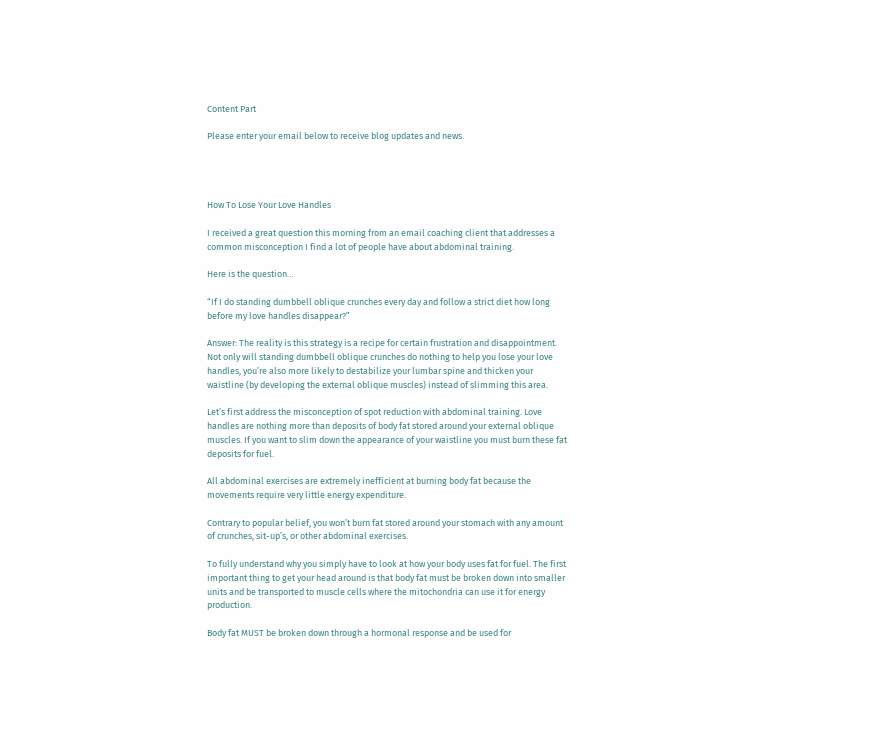Content Part

Please enter your email below to receive blog updates and news.




How To Lose Your Love Handles

I received a great question this morning from an email coaching client that addresses a common misconception I find a lot of people have about abdominal training.

Here is the question…

“If I do standing dumbbell oblique crunches every day and follow a strict diet how long before my love handles disappear?”

Answer: The reality is this strategy is a recipe for certain frustration and disappointment. Not only will standing dumbbell oblique crunches do nothing to help you lose your love handles, you’re also more likely to destabilize your lumbar spine and thicken your waistline (by developing the external oblique muscles) instead of slimming this area.

Let’s first address the misconception of spot reduction with abdominal training. Love handles are nothing more than deposits of body fat stored around your external oblique muscles. If you want to slim down the appearance of your waistline you must burn these fat deposits for fuel.

All abdominal exercises are extremely inefficient at burning body fat because the movements require very little energy expenditure.

Contrary to popular belief, you won’t burn fat stored around your stomach with any amount of crunches, sit-up’s, or other abdominal exercises.

To fully understand why you simply have to look at how your body uses fat for fuel. The first important thing to get your head around is that body fat must be broken down into smaller units and be transported to muscle cells where the mitochondria can use it for energy production.

Body fat MUST be broken down through a hormonal response and be used for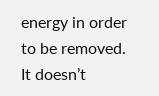energy in order to be removed. It doesn’t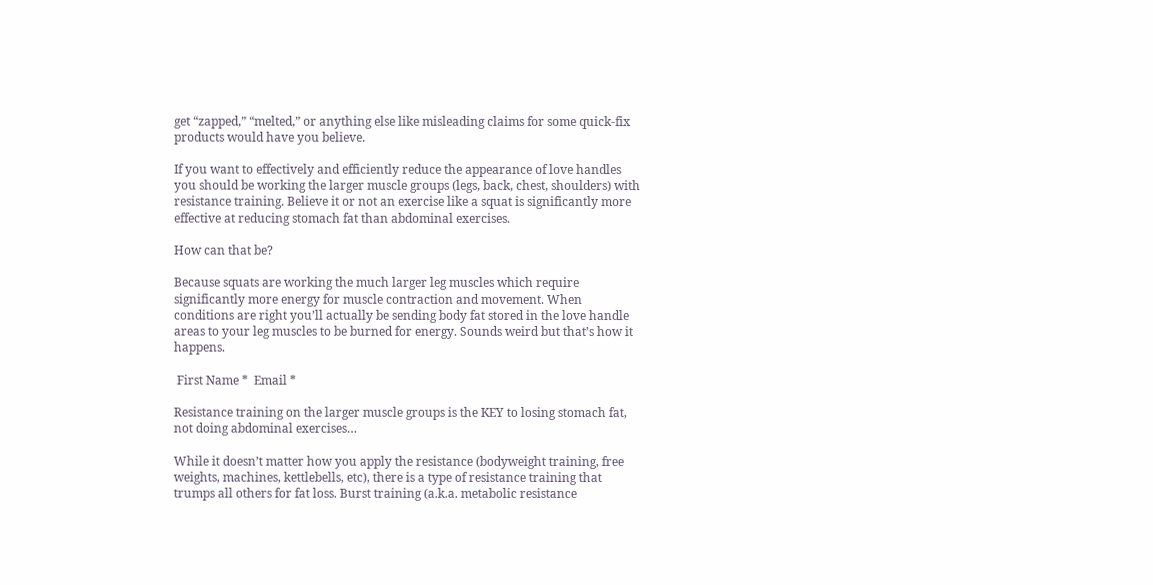get “zapped,” “melted,” or anything else like misleading claims for some quick-fix products would have you believe.

If you want to effectively and efficiently reduce the appearance of love handles you should be working the larger muscle groups (legs, back, chest, shoulders) with resistance training. Believe it or not an exercise like a squat is significantly more effective at reducing stomach fat than abdominal exercises.

How can that be?

Because squats are working the much larger leg muscles which require significantly more energy for muscle contraction and movement. When conditions are right you’ll actually be sending body fat stored in the love handle areas to your leg muscles to be burned for energy. Sounds weird but that’s how it happens.

 First Name *  Email *

Resistance training on the larger muscle groups is the KEY to losing stomach fat, not doing abdominal exercises…

While it doesn’t matter how you apply the resistance (bodyweight training, free weights, machines, kettlebells, etc), there is a type of resistance training that trumps all others for fat loss. Burst training (a.k.a. metabolic resistance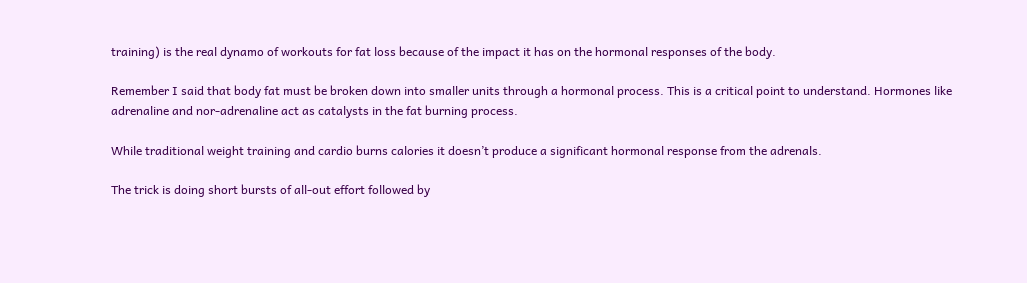training) is the real dynamo of workouts for fat loss because of the impact it has on the hormonal responses of the body.

Remember I said that body fat must be broken down into smaller units through a hormonal process. This is a critical point to understand. Hormones like adrenaline and nor-adrenaline act as catalysts in the fat burning process.

While traditional weight training and cardio burns calories it doesn’t produce a significant hormonal response from the adrenals.

The trick is doing short bursts of all-out effort followed by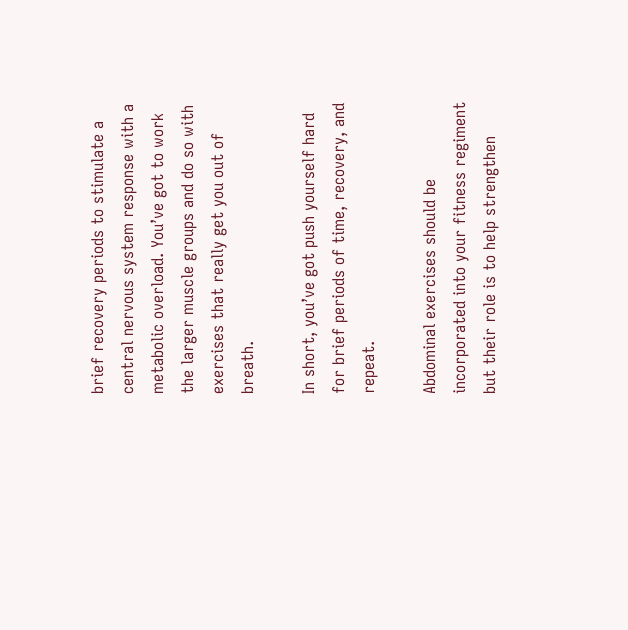brief recovery periods to stimulate a central nervous system response with a metabolic overload. You’ve got to work the larger muscle groups and do so with exercises that really get you out of breath.

In short, you’ve got push yourself hard for brief periods of time, recovery, and repeat.

Abdominal exercises should be incorporated into your fitness regiment but their role is to help strengthen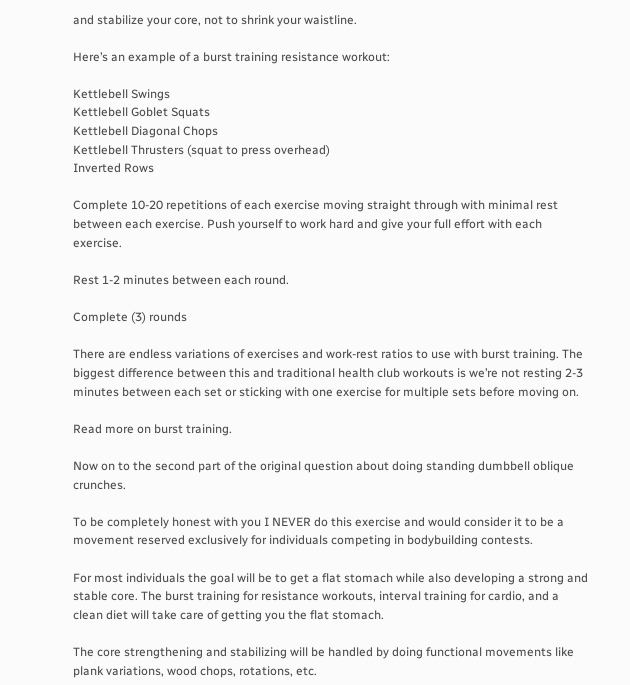and stabilize your core, not to shrink your waistline.

Here’s an example of a burst training resistance workout:

Kettlebell Swings
Kettlebell Goblet Squats
Kettlebell Diagonal Chops
Kettlebell Thrusters (squat to press overhead)
Inverted Rows

Complete 10-20 repetitions of each exercise moving straight through with minimal rest between each exercise. Push yourself to work hard and give your full effort with each exercise.

Rest 1-2 minutes between each round.

Complete (3) rounds

There are endless variations of exercises and work-rest ratios to use with burst training. The biggest difference between this and traditional health club workouts is we’re not resting 2-3 minutes between each set or sticking with one exercise for multiple sets before moving on.

Read more on burst training.

Now on to the second part of the original question about doing standing dumbbell oblique crunches.

To be completely honest with you I NEVER do this exercise and would consider it to be a movement reserved exclusively for individuals competing in bodybuilding contests.

For most individuals the goal will be to get a flat stomach while also developing a strong and stable core. The burst training for resistance workouts, interval training for cardio, and a clean diet will take care of getting you the flat stomach.

The core strengthening and stabilizing will be handled by doing functional movements like plank variations, wood chops, rotations, etc.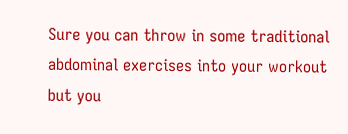Sure you can throw in some traditional abdominal exercises into your workout but you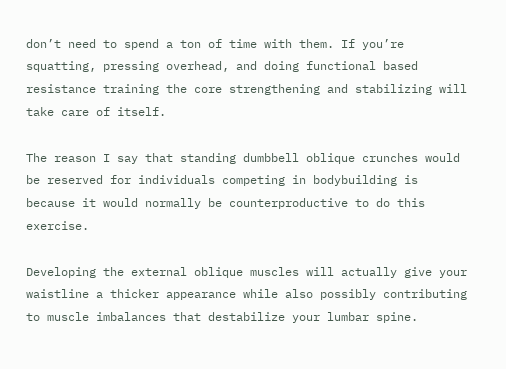don’t need to spend a ton of time with them. If you’re squatting, pressing overhead, and doing functional based resistance training the core strengthening and stabilizing will take care of itself.

The reason I say that standing dumbbell oblique crunches would be reserved for individuals competing in bodybuilding is because it would normally be counterproductive to do this exercise.

Developing the external oblique muscles will actually give your waistline a thicker appearance while also possibly contributing to muscle imbalances that destabilize your lumbar spine.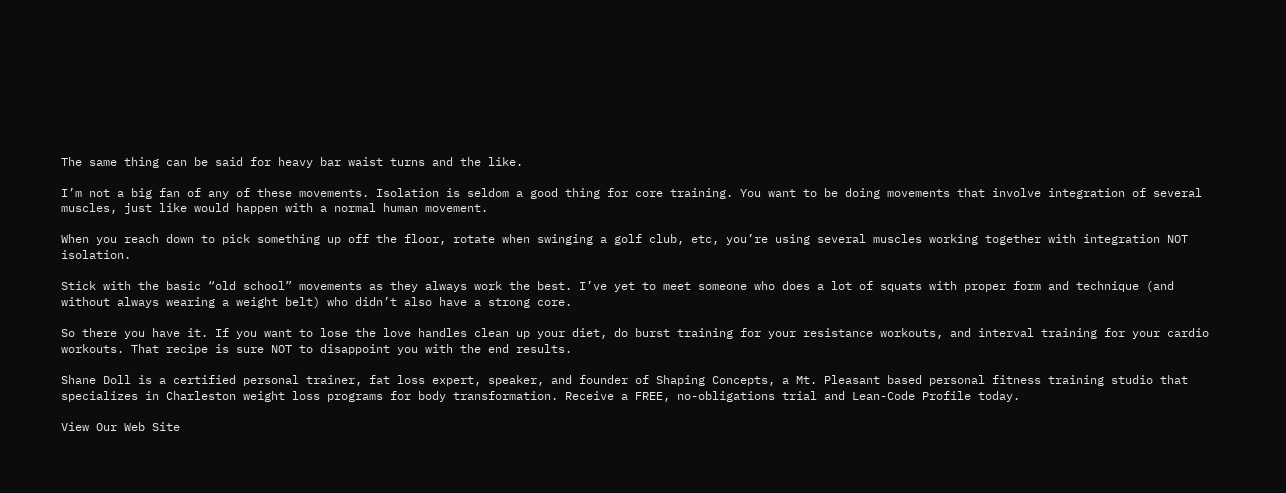The same thing can be said for heavy bar waist turns and the like.

I’m not a big fan of any of these movements. Isolation is seldom a good thing for core training. You want to be doing movements that involve integration of several muscles, just like would happen with a normal human movement.

When you reach down to pick something up off the floor, rotate when swinging a golf club, etc, you’re using several muscles working together with integration NOT isolation.

Stick with the basic “old school” movements as they always work the best. I’ve yet to meet someone who does a lot of squats with proper form and technique (and without always wearing a weight belt) who didn’t also have a strong core.

So there you have it. If you want to lose the love handles clean up your diet, do burst training for your resistance workouts, and interval training for your cardio workouts. That recipe is sure NOT to disappoint you with the end results.

Shane Doll is a certified personal trainer, fat loss expert, speaker, and founder of Shaping Concepts, a Mt. Pleasant based personal fitness training studio that specializes in Charleston weight loss programs for body transformation. Receive a FREE, no-obligations trial and Lean-Code Profile today.

View Our Web Site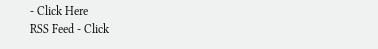- Click Here
RSS Feed - Click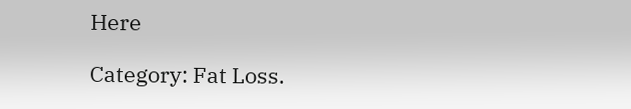Here

Category: Fat Loss.